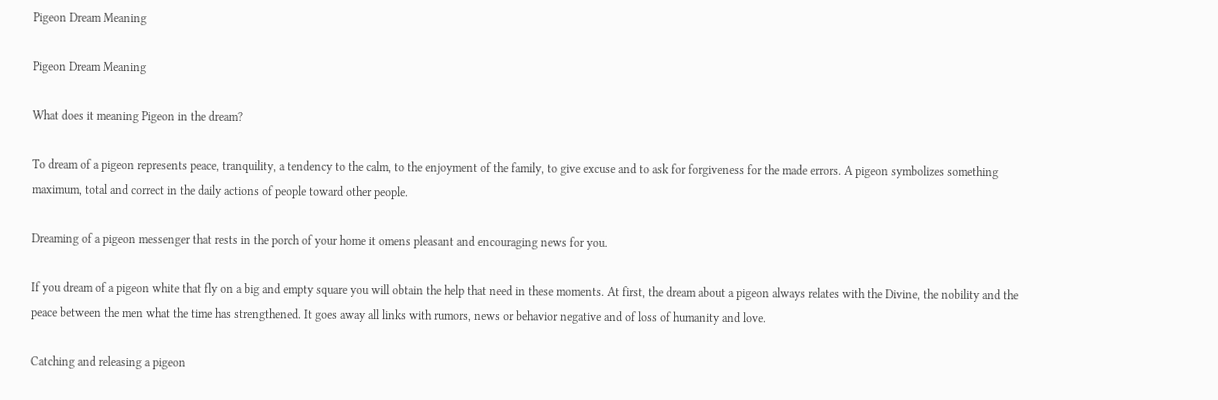Pigeon Dream Meaning

Pigeon Dream Meaning

What does it meaning Pigeon in the dream?

To dream of a pigeon represents peace, tranquility, a tendency to the calm, to the enjoyment of the family, to give excuse and to ask for forgiveness for the made errors. A pigeon symbolizes something maximum, total and correct in the daily actions of people toward other people.

Dreaming of a pigeon messenger that rests in the porch of your home it omens pleasant and encouraging news for you.

If you dream of a pigeon white that fly on a big and empty square you will obtain the help that need in these moments. At first, the dream about a pigeon always relates with the Divine, the nobility and the peace between the men what the time has strengthened. It goes away all links with rumors, news or behavior negative and of loss of humanity and love.

Catching and releasing a pigeon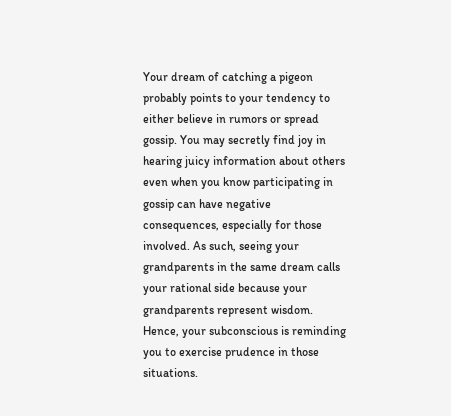Your dream of catching a pigeon probably points to your tendency to either believe in rumors or spread gossip. You may secretly find joy in hearing juicy information about others even when you know participating in gossip can have negative consequences, especially for those involved. As such, seeing your grandparents in the same dream calls your rational side because your grandparents represent wisdom. Hence, your subconscious is reminding you to exercise prudence in those situations.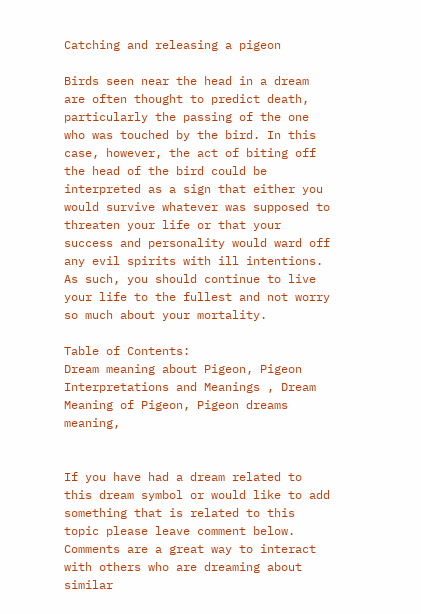Catching and releasing a pigeon

Birds seen near the head in a dream are often thought to predict death, particularly the passing of the one who was touched by the bird. In this case, however, the act of biting off the head of the bird could be interpreted as a sign that either you would survive whatever was supposed to threaten your life or that your success and personality would ward off any evil spirits with ill intentions. As such, you should continue to live your life to the fullest and not worry so much about your mortality.

Table of Contents:
Dream meaning about Pigeon, Pigeon Interpretations and Meanings , Dream Meaning of Pigeon, Pigeon dreams meaning,


If you have had a dream related to this dream symbol or would like to add something that is related to this topic please leave comment below. Comments are a great way to interact with others who are dreaming about similar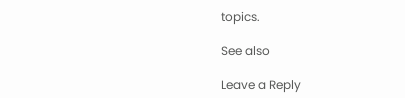topics.

See also

Leave a Reply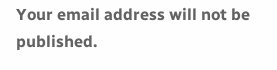Your email address will not be published.